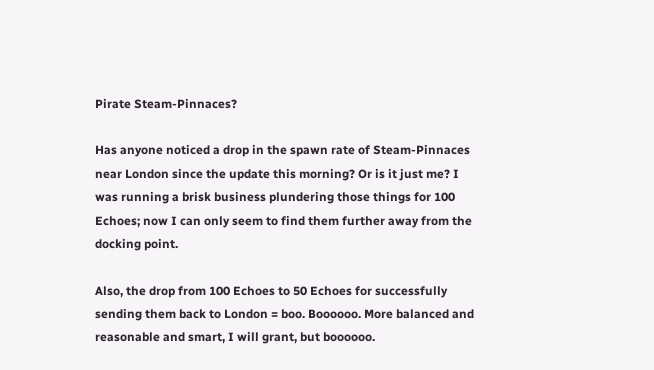Pirate Steam-Pinnaces?

Has anyone noticed a drop in the spawn rate of Steam-Pinnaces near London since the update this morning? Or is it just me? I was running a brisk business plundering those things for 100 Echoes; now I can only seem to find them further away from the docking point.

Also, the drop from 100 Echoes to 50 Echoes for successfully sending them back to London = boo. Boooooo. More balanced and reasonable and smart, I will grant, but boooooo.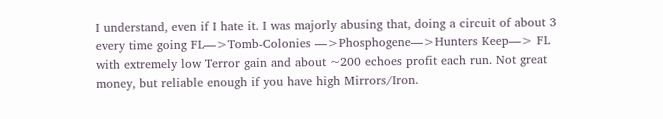I understand, even if I hate it. I was majorly abusing that, doing a circuit of about 3 every time going FL—>Tomb-Colonies —>Phosphogene—>Hunters Keep—> FL with extremely low Terror gain and about ~200 echoes profit each run. Not great money, but reliable enough if you have high Mirrors/Iron.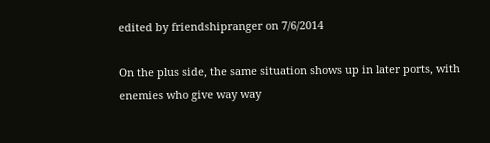edited by friendshipranger on 7/6/2014

On the plus side, the same situation shows up in later ports, with enemies who give way way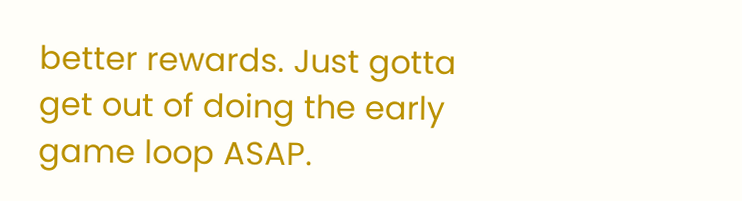better rewards. Just gotta get out of doing the early game loop ASAP.